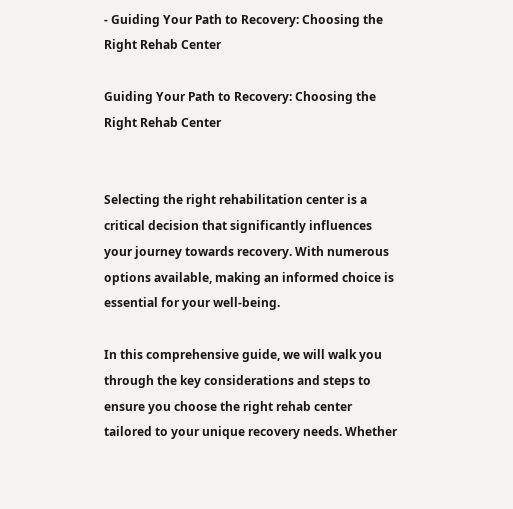- Guiding Your Path to Recovery: Choosing the Right Rehab Center

Guiding Your Path to Recovery: Choosing the Right Rehab Center


Selecting the right rehabilitation center is a critical decision that significantly influences your journey towards recovery. With numerous options available, making an informed choice is essential for your well-being.

In this comprehensive guide, we will walk you through the key considerations and steps to ensure you choose the right rehab center tailored to your unique recovery needs. Whether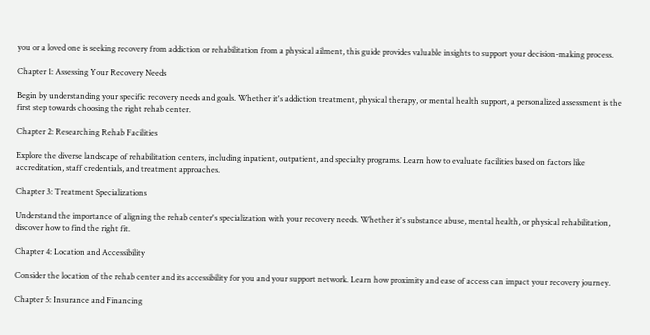you or a loved one is seeking recovery from addiction or rehabilitation from a physical ailment, this guide provides valuable insights to support your decision-making process.

Chapter 1: Assessing Your Recovery Needs

Begin by understanding your specific recovery needs and goals. Whether it's addiction treatment, physical therapy, or mental health support, a personalized assessment is the first step towards choosing the right rehab center.

Chapter 2: Researching Rehab Facilities

Explore the diverse landscape of rehabilitation centers, including inpatient, outpatient, and specialty programs. Learn how to evaluate facilities based on factors like accreditation, staff credentials, and treatment approaches.

Chapter 3: Treatment Specializations

Understand the importance of aligning the rehab center's specialization with your recovery needs. Whether it's substance abuse, mental health, or physical rehabilitation, discover how to find the right fit.

Chapter 4: Location and Accessibility

Consider the location of the rehab center and its accessibility for you and your support network. Learn how proximity and ease of access can impact your recovery journey.

Chapter 5: Insurance and Financing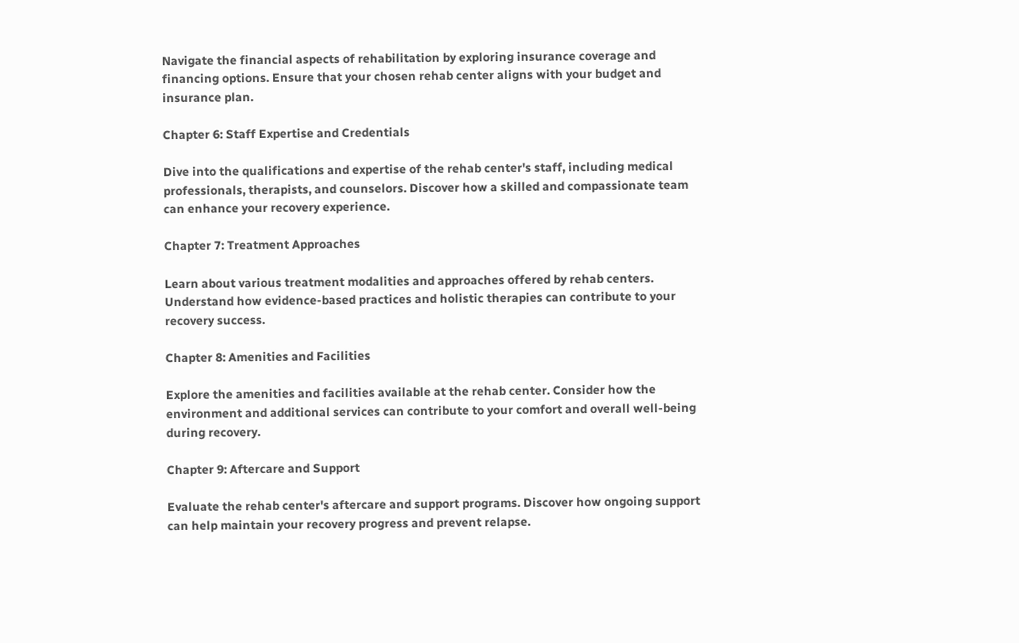Navigate the financial aspects of rehabilitation by exploring insurance coverage and financing options. Ensure that your chosen rehab center aligns with your budget and insurance plan.

Chapter 6: Staff Expertise and Credentials

Dive into the qualifications and expertise of the rehab center's staff, including medical professionals, therapists, and counselors. Discover how a skilled and compassionate team can enhance your recovery experience.

Chapter 7: Treatment Approaches

Learn about various treatment modalities and approaches offered by rehab centers. Understand how evidence-based practices and holistic therapies can contribute to your recovery success.

Chapter 8: Amenities and Facilities

Explore the amenities and facilities available at the rehab center. Consider how the environment and additional services can contribute to your comfort and overall well-being during recovery.

Chapter 9: Aftercare and Support

Evaluate the rehab center's aftercare and support programs. Discover how ongoing support can help maintain your recovery progress and prevent relapse.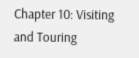Chapter 10: Visiting and Touring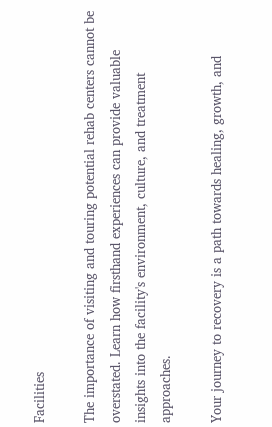Facilities

The importance of visiting and touring potential rehab centers cannot be overstated. Learn how firsthand experiences can provide valuable insights into the facility's environment, culture, and treatment approaches.

Your journey to recovery is a path towards healing, growth, and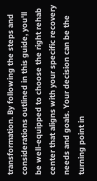transformation. By following the steps and considerations outlined in this guide, you'll be well-equipped to choose the right rehab center that aligns with your specific recovery needs and goals. Your decision can be the turning point in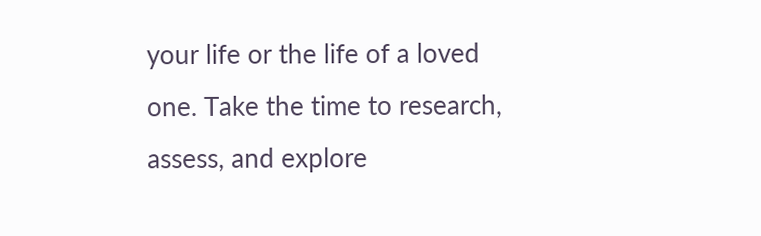your life or the life of a loved one. Take the time to research, assess, and explore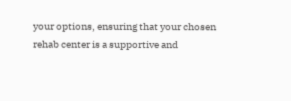your options, ensuring that your chosen rehab center is a supportive and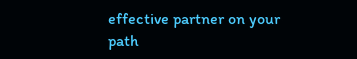effective partner on your path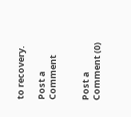to recovery.

Post a Comment


Post a Comment (0)